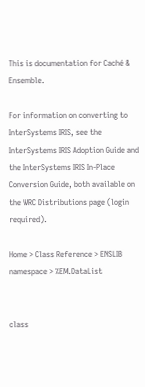This is documentation for Caché & Ensemble.

For information on converting to InterSystems IRIS, see the InterSystems IRIS Adoption Guide and the InterSystems IRIS In-Place Conversion Guide, both available on the WRC Distributions page (login required).

Home > Class Reference > ENSLIB namespace > %EM.DataList


class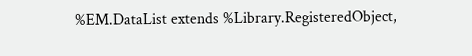%EM.DataList extends %Library.RegisteredObject,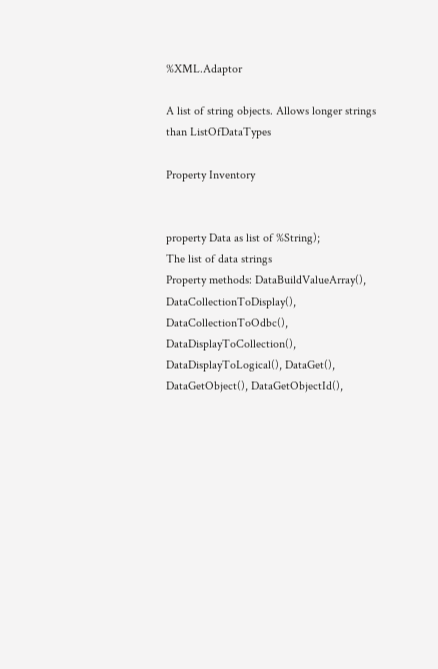%XML.Adaptor

A list of string objects. Allows longer strings than ListOfDataTypes

Property Inventory


property Data as list of %String);
The list of data strings
Property methods: DataBuildValueArray(), DataCollectionToDisplay(), DataCollectionToOdbc(), DataDisplayToCollection(), DataDisplayToLogical(), DataGet(), DataGetObject(), DataGetObjectId(),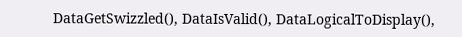DataGetSwizzled(), DataIsValid(), DataLogicalToDisplay(),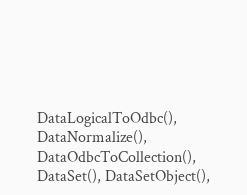DataLogicalToOdbc(), DataNormalize(), DataOdbcToCollection(), DataSet(), DataSetObject(),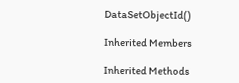DataSetObjectId()

Inherited Members

Inherited Methods